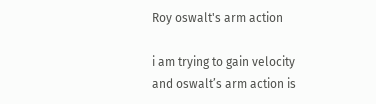Roy oswalt's arm action

i am trying to gain velocity and oswalt’s arm action is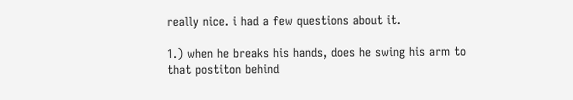really nice. i had a few questions about it.

1.) when he breaks his hands, does he swing his arm to that postiton behind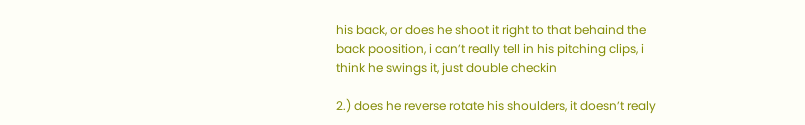his back, or does he shoot it right to that behaind the back poosition, i can’t really tell in his pitching clips, i think he swings it, just double checkin

2.) does he reverse rotate his shoulders, it doesn’t realy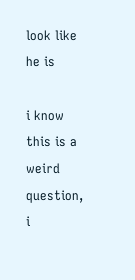look like he is

i know this is a weird question, i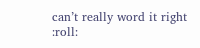can’t really word it right :roll: